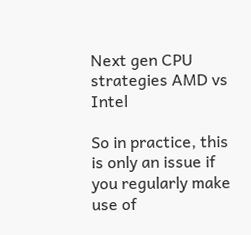Next gen CPU strategies AMD vs Intel

So in practice, this is only an issue if you regularly make use of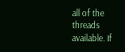all of the threads available. If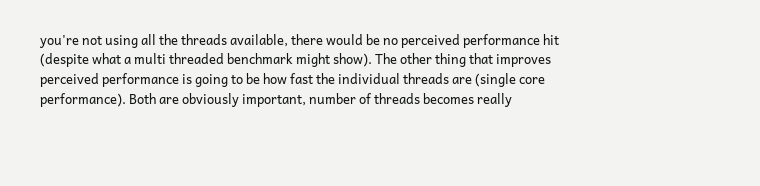you're not using all the threads available, there would be no perceived performance hit (despite what a multi threaded benchmark might show). The other thing that improves perceived performance is going to be how fast the individual threads are (single core performance). Both are obviously important, number of threads becomes really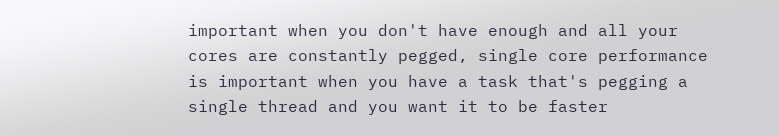important when you don't have enough and all your cores are constantly pegged, single core performance is important when you have a task that's pegging a single thread and you want it to be faster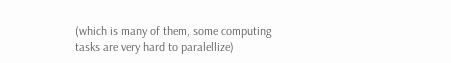(which is many of them, some computing tasks are very hard to paralellize)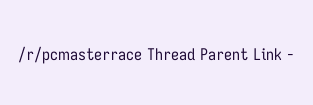/r/pcmasterrace Thread Parent Link -